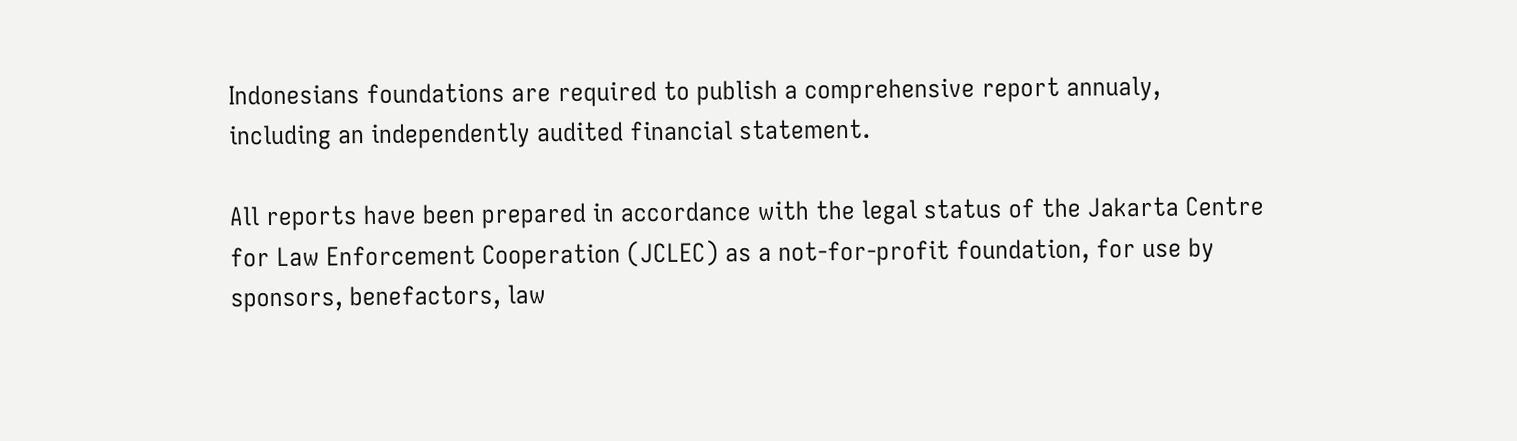Indonesians foundations are required to publish a comprehensive report annualy, including an independently audited financial statement.

All reports have been prepared in accordance with the legal status of the Jakarta Centre for Law Enforcement Cooperation (JCLEC) as a not-for-profit foundation, for use by sponsors, benefactors, law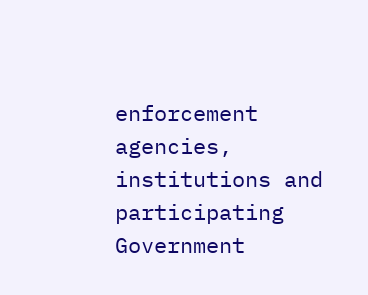enforcement agencies, institutions and participating Government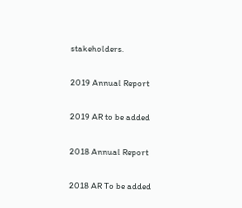stakeholders.

2019 Annual Report

2019 AR to be added

2018 Annual Report

2018 AR To be added